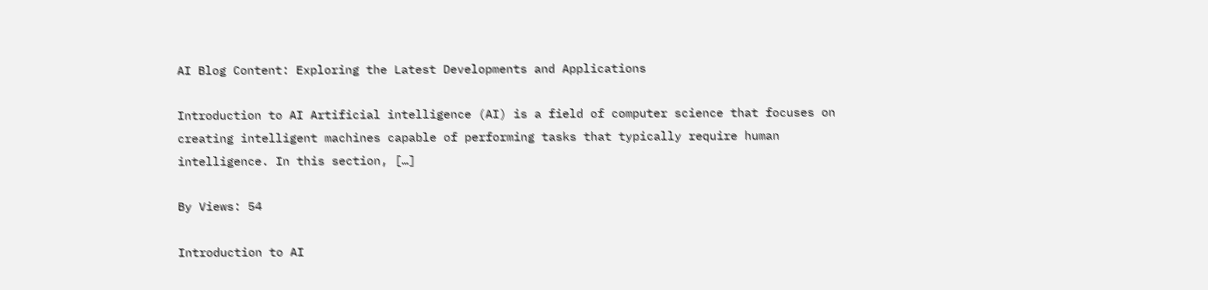AI Blog Content: Exploring the Latest Developments and Applications

Introduction to AI Artificial intelligence (AI) is a field of computer science that focuses on creating intelligent machines capable of performing tasks that typically require human intelligence. In this section, […]

By Views: 54

Introduction to AI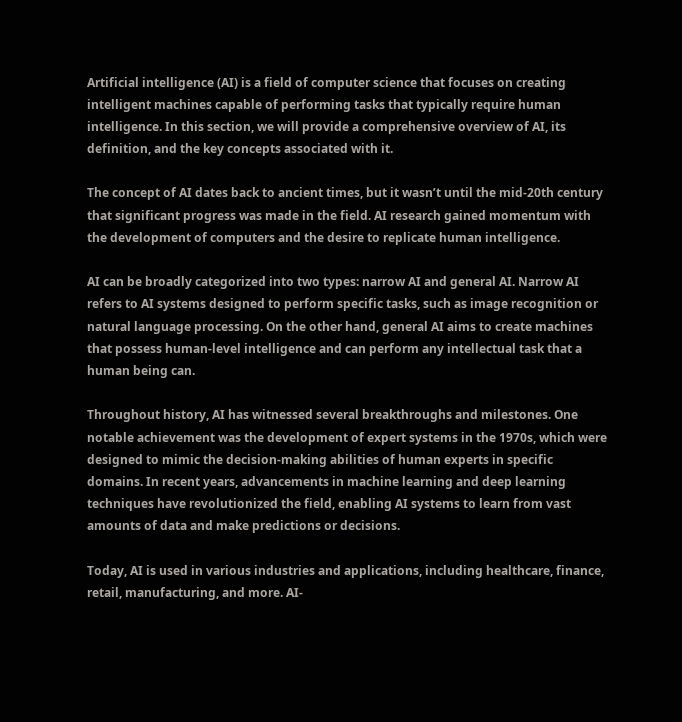Artificial intelligence (AI) is a field of computer science that focuses on creating intelligent machines capable of performing tasks that typically require human intelligence. In this section, we will provide a comprehensive overview of AI, its definition, and the key concepts associated with it.

The concept of AI dates back to ancient times, but it wasn’t until the mid-20th century that significant progress was made in the field. AI research gained momentum with the development of computers and the desire to replicate human intelligence.

AI can be broadly categorized into two types: narrow AI and general AI. Narrow AI refers to AI systems designed to perform specific tasks, such as image recognition or natural language processing. On the other hand, general AI aims to create machines that possess human-level intelligence and can perform any intellectual task that a human being can.

Throughout history, AI has witnessed several breakthroughs and milestones. One notable achievement was the development of expert systems in the 1970s, which were designed to mimic the decision-making abilities of human experts in specific domains. In recent years, advancements in machine learning and deep learning techniques have revolutionized the field, enabling AI systems to learn from vast amounts of data and make predictions or decisions.

Today, AI is used in various industries and applications, including healthcare, finance, retail, manufacturing, and more. AI-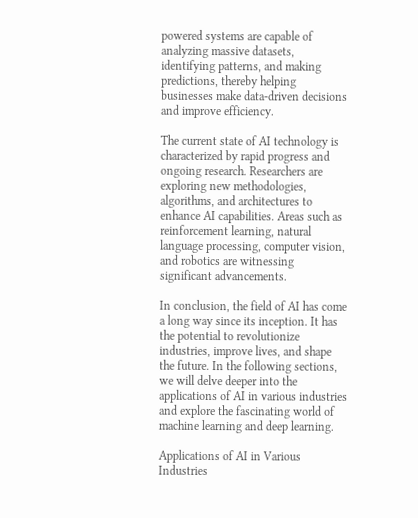powered systems are capable of analyzing massive datasets, identifying patterns, and making predictions, thereby helping businesses make data-driven decisions and improve efficiency.

The current state of AI technology is characterized by rapid progress and ongoing research. Researchers are exploring new methodologies, algorithms, and architectures to enhance AI capabilities. Areas such as reinforcement learning, natural language processing, computer vision, and robotics are witnessing significant advancements.

In conclusion, the field of AI has come a long way since its inception. It has the potential to revolutionize industries, improve lives, and shape the future. In the following sections, we will delve deeper into the applications of AI in various industries and explore the fascinating world of machine learning and deep learning.

Applications of AI in Various Industries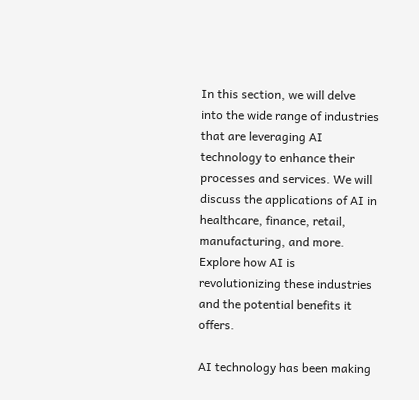In this section, we will delve into the wide range of industries that are leveraging AI technology to enhance their processes and services. We will discuss the applications of AI in healthcare, finance, retail, manufacturing, and more. Explore how AI is revolutionizing these industries and the potential benefits it offers.

AI technology has been making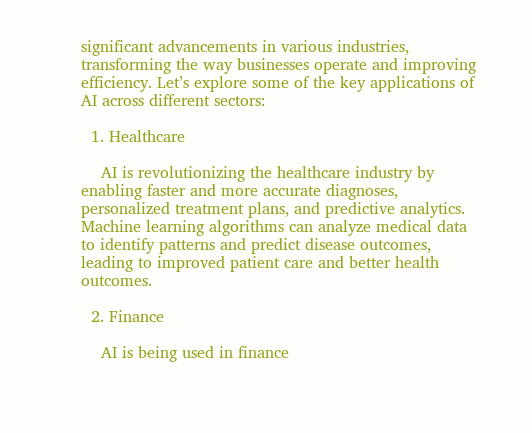significant advancements in various industries, transforming the way businesses operate and improving efficiency. Let’s explore some of the key applications of AI across different sectors:

  1. Healthcare

    AI is revolutionizing the healthcare industry by enabling faster and more accurate diagnoses, personalized treatment plans, and predictive analytics. Machine learning algorithms can analyze medical data to identify patterns and predict disease outcomes, leading to improved patient care and better health outcomes.

  2. Finance

    AI is being used in finance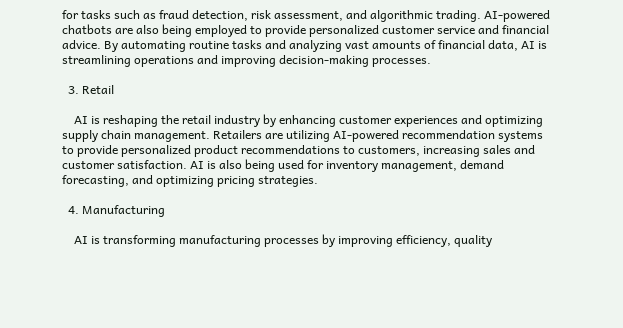for tasks such as fraud detection, risk assessment, and algorithmic trading. AI-powered chatbots are also being employed to provide personalized customer service and financial advice. By automating routine tasks and analyzing vast amounts of financial data, AI is streamlining operations and improving decision-making processes.

  3. Retail

    AI is reshaping the retail industry by enhancing customer experiences and optimizing supply chain management. Retailers are utilizing AI-powered recommendation systems to provide personalized product recommendations to customers, increasing sales and customer satisfaction. AI is also being used for inventory management, demand forecasting, and optimizing pricing strategies.

  4. Manufacturing

    AI is transforming manufacturing processes by improving efficiency, quality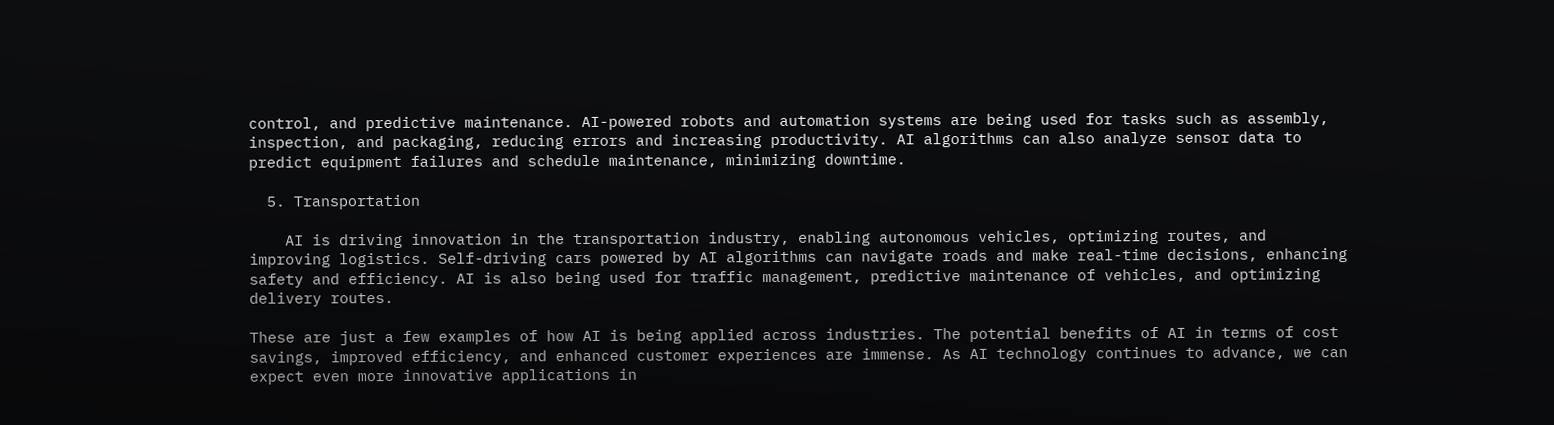control, and predictive maintenance. AI-powered robots and automation systems are being used for tasks such as assembly, inspection, and packaging, reducing errors and increasing productivity. AI algorithms can also analyze sensor data to predict equipment failures and schedule maintenance, minimizing downtime.

  5. Transportation

    AI is driving innovation in the transportation industry, enabling autonomous vehicles, optimizing routes, and improving logistics. Self-driving cars powered by AI algorithms can navigate roads and make real-time decisions, enhancing safety and efficiency. AI is also being used for traffic management, predictive maintenance of vehicles, and optimizing delivery routes.

These are just a few examples of how AI is being applied across industries. The potential benefits of AI in terms of cost savings, improved efficiency, and enhanced customer experiences are immense. As AI technology continues to advance, we can expect even more innovative applications in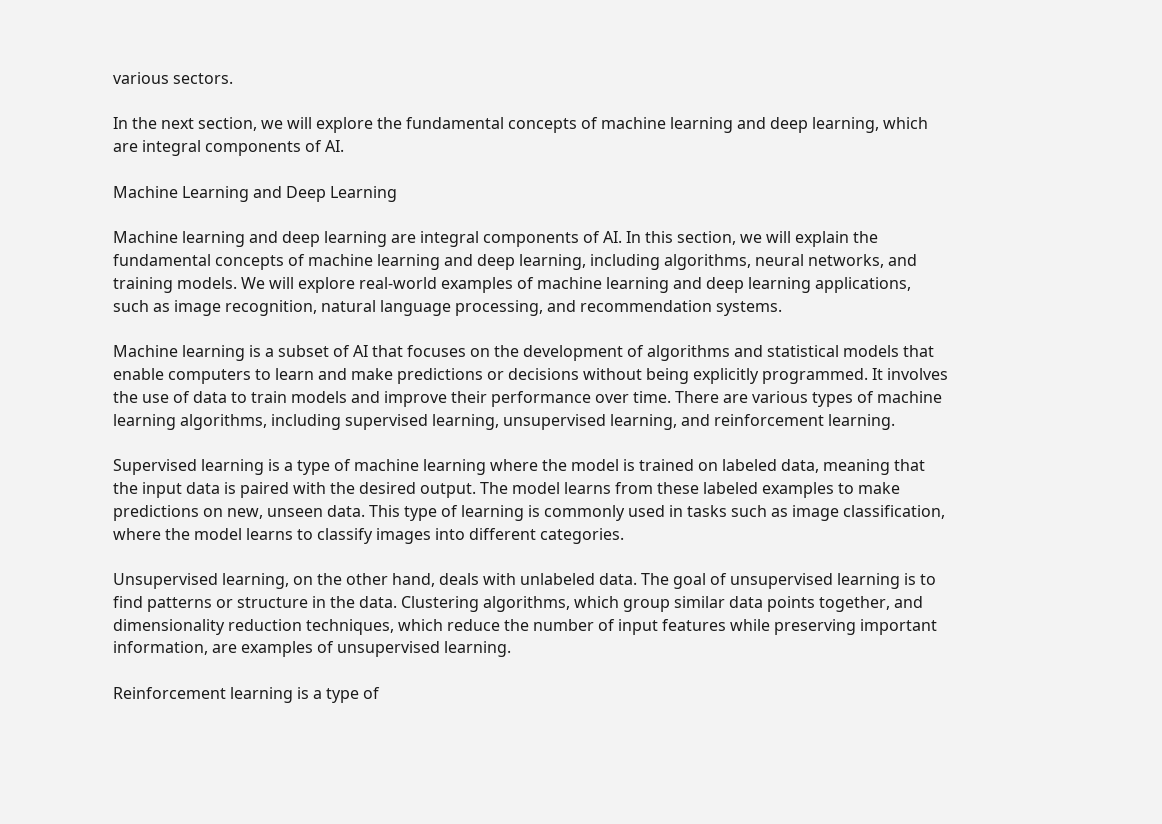various sectors.

In the next section, we will explore the fundamental concepts of machine learning and deep learning, which are integral components of AI.

Machine Learning and Deep Learning

Machine learning and deep learning are integral components of AI. In this section, we will explain the fundamental concepts of machine learning and deep learning, including algorithms, neural networks, and training models. We will explore real-world examples of machine learning and deep learning applications, such as image recognition, natural language processing, and recommendation systems.

Machine learning is a subset of AI that focuses on the development of algorithms and statistical models that enable computers to learn and make predictions or decisions without being explicitly programmed. It involves the use of data to train models and improve their performance over time. There are various types of machine learning algorithms, including supervised learning, unsupervised learning, and reinforcement learning.

Supervised learning is a type of machine learning where the model is trained on labeled data, meaning that the input data is paired with the desired output. The model learns from these labeled examples to make predictions on new, unseen data. This type of learning is commonly used in tasks such as image classification, where the model learns to classify images into different categories.

Unsupervised learning, on the other hand, deals with unlabeled data. The goal of unsupervised learning is to find patterns or structure in the data. Clustering algorithms, which group similar data points together, and dimensionality reduction techniques, which reduce the number of input features while preserving important information, are examples of unsupervised learning.

Reinforcement learning is a type of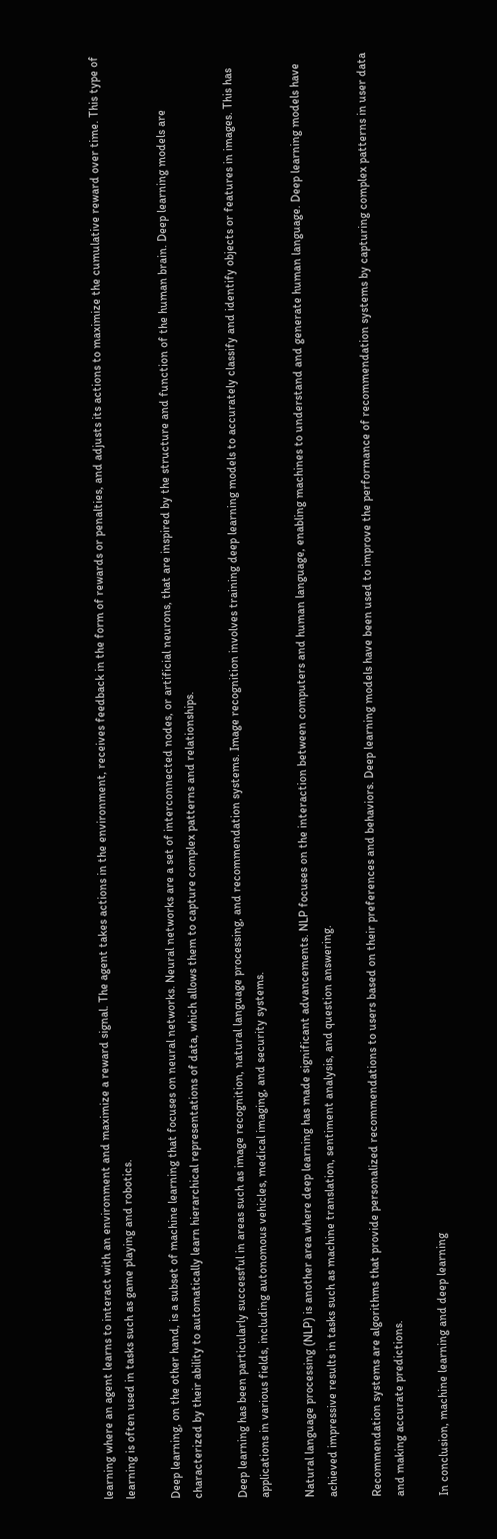learning where an agent learns to interact with an environment and maximize a reward signal. The agent takes actions in the environment, receives feedback in the form of rewards or penalties, and adjusts its actions to maximize the cumulative reward over time. This type of learning is often used in tasks such as game playing and robotics.

Deep learning, on the other hand, is a subset of machine learning that focuses on neural networks. Neural networks are a set of interconnected nodes, or artificial neurons, that are inspired by the structure and function of the human brain. Deep learning models are characterized by their ability to automatically learn hierarchical representations of data, which allows them to capture complex patterns and relationships.

Deep learning has been particularly successful in areas such as image recognition, natural language processing, and recommendation systems. Image recognition involves training deep learning models to accurately classify and identify objects or features in images. This has applications in various fields, including autonomous vehicles, medical imaging, and security systems.

Natural language processing (NLP) is another area where deep learning has made significant advancements. NLP focuses on the interaction between computers and human language, enabling machines to understand and generate human language. Deep learning models have achieved impressive results in tasks such as machine translation, sentiment analysis, and question answering.

Recommendation systems are algorithms that provide personalized recommendations to users based on their preferences and behaviors. Deep learning models have been used to improve the performance of recommendation systems by capturing complex patterns in user data and making accurate predictions.

In conclusion, machine learning and deep learning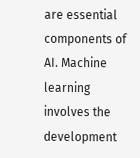are essential components of AI. Machine learning involves the development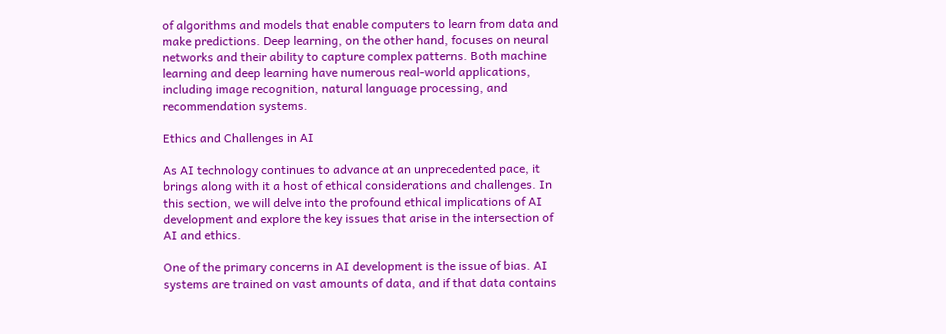of algorithms and models that enable computers to learn from data and make predictions. Deep learning, on the other hand, focuses on neural networks and their ability to capture complex patterns. Both machine learning and deep learning have numerous real-world applications, including image recognition, natural language processing, and recommendation systems.

Ethics and Challenges in AI

As AI technology continues to advance at an unprecedented pace, it brings along with it a host of ethical considerations and challenges. In this section, we will delve into the profound ethical implications of AI development and explore the key issues that arise in the intersection of AI and ethics.

One of the primary concerns in AI development is the issue of bias. AI systems are trained on vast amounts of data, and if that data contains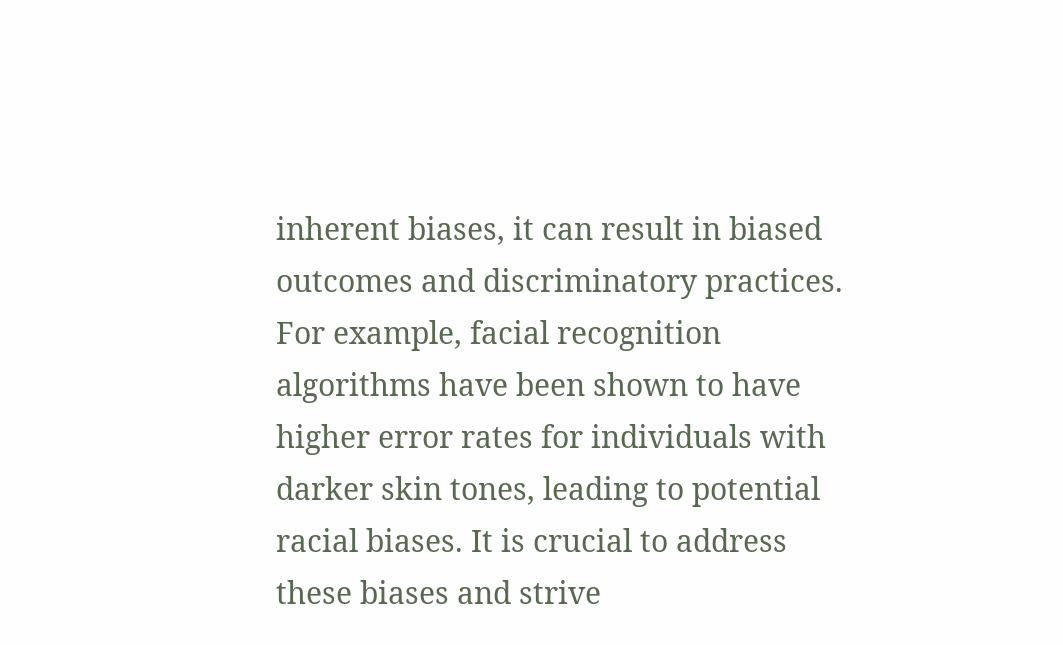inherent biases, it can result in biased outcomes and discriminatory practices. For example, facial recognition algorithms have been shown to have higher error rates for individuals with darker skin tones, leading to potential racial biases. It is crucial to address these biases and strive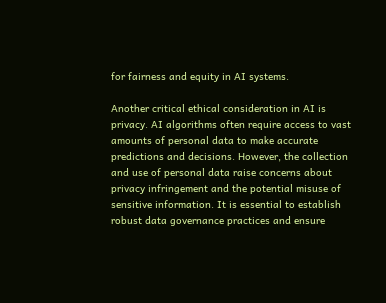for fairness and equity in AI systems.

Another critical ethical consideration in AI is privacy. AI algorithms often require access to vast amounts of personal data to make accurate predictions and decisions. However, the collection and use of personal data raise concerns about privacy infringement and the potential misuse of sensitive information. It is essential to establish robust data governance practices and ensure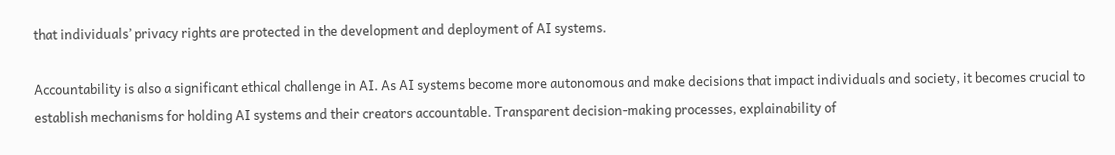that individuals’ privacy rights are protected in the development and deployment of AI systems.

Accountability is also a significant ethical challenge in AI. As AI systems become more autonomous and make decisions that impact individuals and society, it becomes crucial to establish mechanisms for holding AI systems and their creators accountable. Transparent decision-making processes, explainability of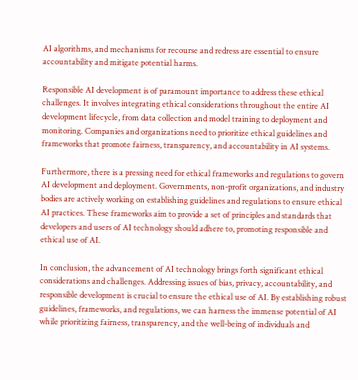AI algorithms, and mechanisms for recourse and redress are essential to ensure accountability and mitigate potential harms.

Responsible AI development is of paramount importance to address these ethical challenges. It involves integrating ethical considerations throughout the entire AI development lifecycle, from data collection and model training to deployment and monitoring. Companies and organizations need to prioritize ethical guidelines and frameworks that promote fairness, transparency, and accountability in AI systems.

Furthermore, there is a pressing need for ethical frameworks and regulations to govern AI development and deployment. Governments, non-profit organizations, and industry bodies are actively working on establishing guidelines and regulations to ensure ethical AI practices. These frameworks aim to provide a set of principles and standards that developers and users of AI technology should adhere to, promoting responsible and ethical use of AI.

In conclusion, the advancement of AI technology brings forth significant ethical considerations and challenges. Addressing issues of bias, privacy, accountability, and responsible development is crucial to ensure the ethical use of AI. By establishing robust guidelines, frameworks, and regulations, we can harness the immense potential of AI while prioritizing fairness, transparency, and the well-being of individuals and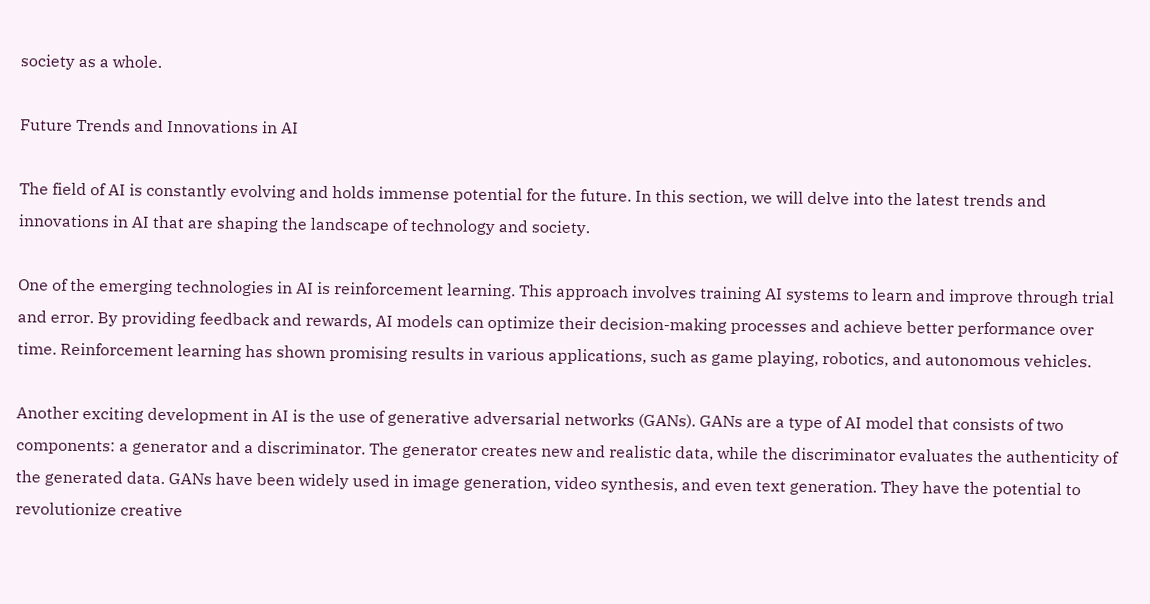society as a whole.

Future Trends and Innovations in AI

The field of AI is constantly evolving and holds immense potential for the future. In this section, we will delve into the latest trends and innovations in AI that are shaping the landscape of technology and society.

One of the emerging technologies in AI is reinforcement learning. This approach involves training AI systems to learn and improve through trial and error. By providing feedback and rewards, AI models can optimize their decision-making processes and achieve better performance over time. Reinforcement learning has shown promising results in various applications, such as game playing, robotics, and autonomous vehicles.

Another exciting development in AI is the use of generative adversarial networks (GANs). GANs are a type of AI model that consists of two components: a generator and a discriminator. The generator creates new and realistic data, while the discriminator evaluates the authenticity of the generated data. GANs have been widely used in image generation, video synthesis, and even text generation. They have the potential to revolutionize creative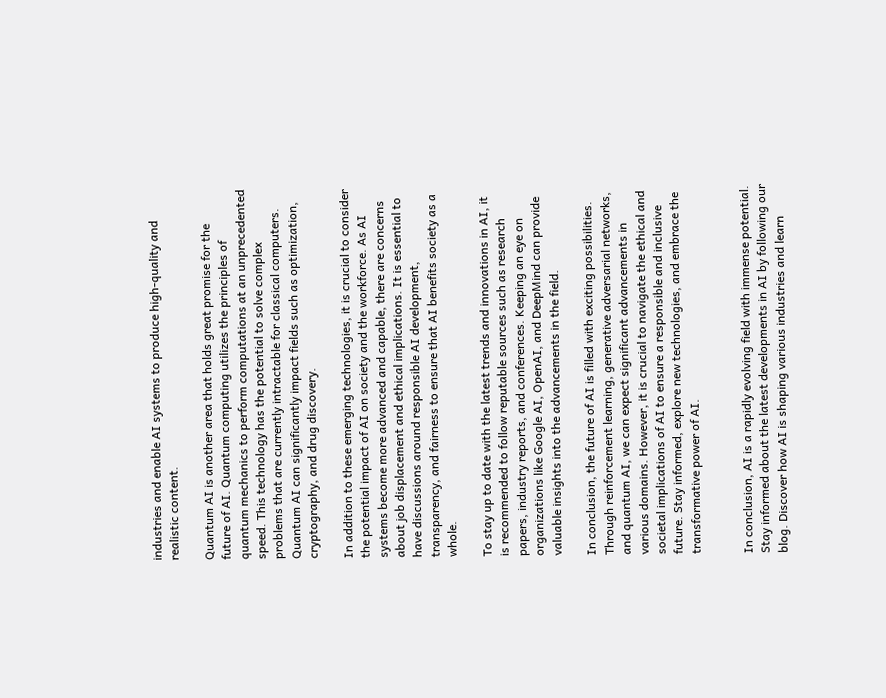industries and enable AI systems to produce high-quality and realistic content.

Quantum AI is another area that holds great promise for the future of AI. Quantum computing utilizes the principles of quantum mechanics to perform computations at an unprecedented speed. This technology has the potential to solve complex problems that are currently intractable for classical computers. Quantum AI can significantly impact fields such as optimization, cryptography, and drug discovery.

In addition to these emerging technologies, it is crucial to consider the potential impact of AI on society and the workforce. As AI systems become more advanced and capable, there are concerns about job displacement and ethical implications. It is essential to have discussions around responsible AI development, transparency, and fairness to ensure that AI benefits society as a whole.

To stay up to date with the latest trends and innovations in AI, it is recommended to follow reputable sources such as research papers, industry reports, and conferences. Keeping an eye on organizations like Google AI, OpenAI, and DeepMind can provide valuable insights into the advancements in the field.

In conclusion, the future of AI is filled with exciting possibilities. Through reinforcement learning, generative adversarial networks, and quantum AI, we can expect significant advancements in various domains. However, it is crucial to navigate the ethical and societal implications of AI to ensure a responsible and inclusive future. Stay informed, explore new technologies, and embrace the transformative power of AI.


In conclusion, AI is a rapidly evolving field with immense potential. Stay informed about the latest developments in AI by following our blog. Discover how AI is shaping various industries and learn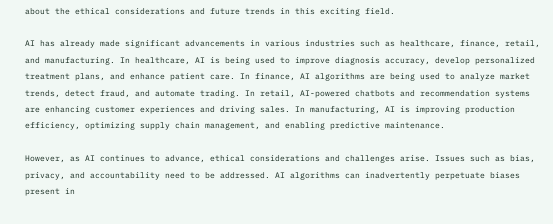about the ethical considerations and future trends in this exciting field.

AI has already made significant advancements in various industries such as healthcare, finance, retail, and manufacturing. In healthcare, AI is being used to improve diagnosis accuracy, develop personalized treatment plans, and enhance patient care. In finance, AI algorithms are being used to analyze market trends, detect fraud, and automate trading. In retail, AI-powered chatbots and recommendation systems are enhancing customer experiences and driving sales. In manufacturing, AI is improving production efficiency, optimizing supply chain management, and enabling predictive maintenance.

However, as AI continues to advance, ethical considerations and challenges arise. Issues such as bias, privacy, and accountability need to be addressed. AI algorithms can inadvertently perpetuate biases present in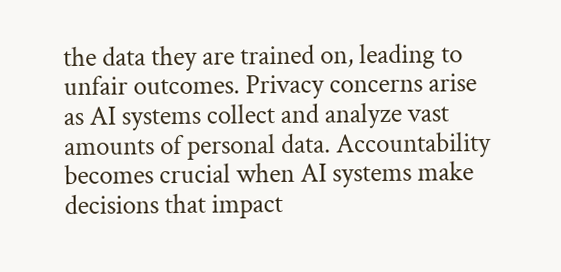the data they are trained on, leading to unfair outcomes. Privacy concerns arise as AI systems collect and analyze vast amounts of personal data. Accountability becomes crucial when AI systems make decisions that impact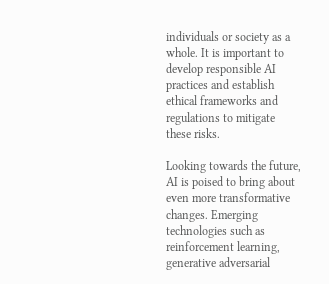individuals or society as a whole. It is important to develop responsible AI practices and establish ethical frameworks and regulations to mitigate these risks.

Looking towards the future, AI is poised to bring about even more transformative changes. Emerging technologies such as reinforcement learning, generative adversarial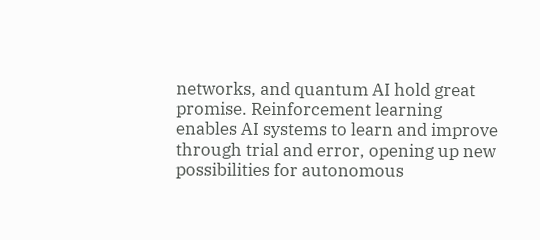networks, and quantum AI hold great promise. Reinforcement learning enables AI systems to learn and improve through trial and error, opening up new possibilities for autonomous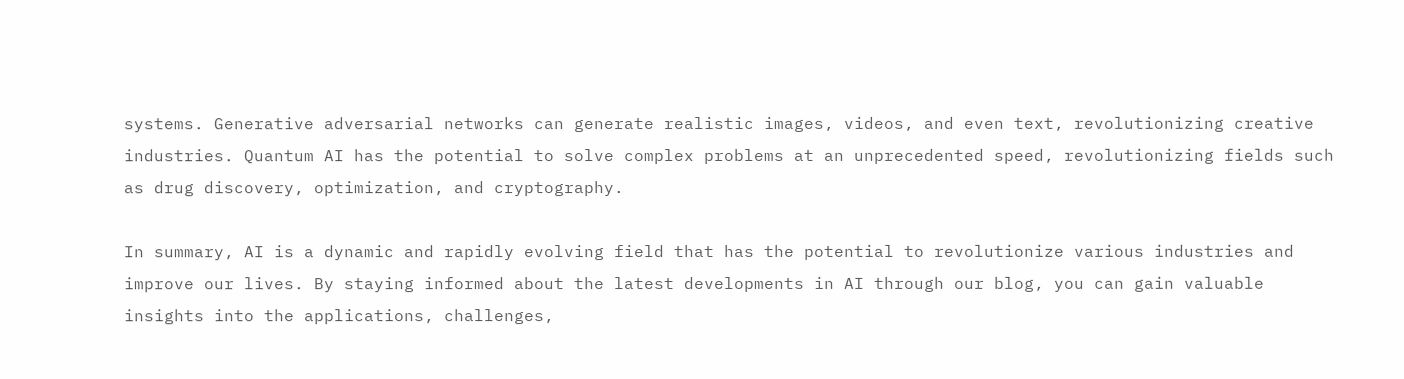systems. Generative adversarial networks can generate realistic images, videos, and even text, revolutionizing creative industries. Quantum AI has the potential to solve complex problems at an unprecedented speed, revolutionizing fields such as drug discovery, optimization, and cryptography.

In summary, AI is a dynamic and rapidly evolving field that has the potential to revolutionize various industries and improve our lives. By staying informed about the latest developments in AI through our blog, you can gain valuable insights into the applications, challenges,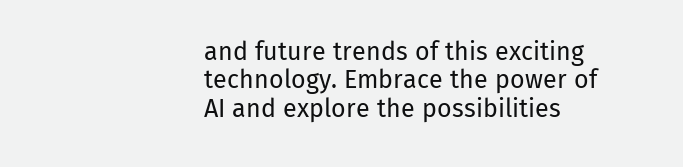and future trends of this exciting technology. Embrace the power of AI and explore the possibilities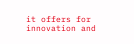it offers for innovation and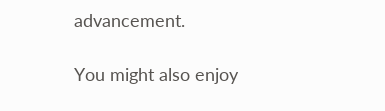advancement.

You might also enjoy